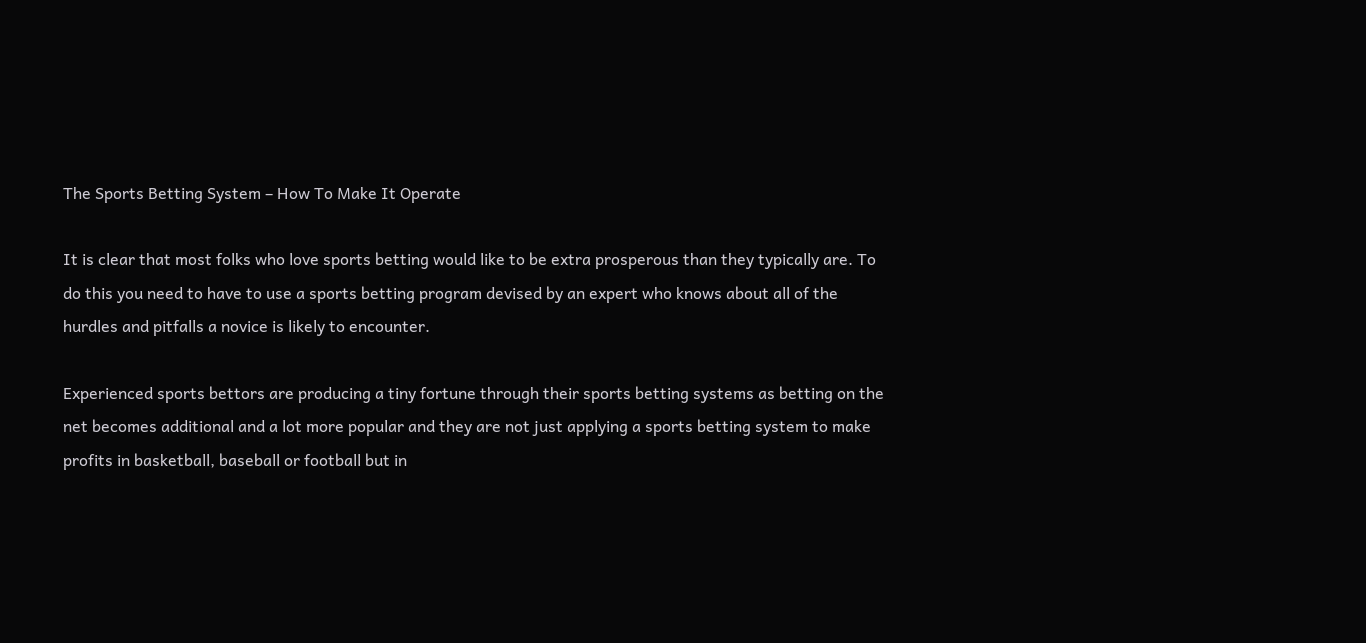The Sports Betting System – How To Make It Operate

It is clear that most folks who love sports betting would like to be extra prosperous than they typically are. To do this you need to have to use a sports betting program devised by an expert who knows about all of the hurdles and pitfalls a novice is likely to encounter.

Experienced sports bettors are producing a tiny fortune through their sports betting systems as betting on the net becomes additional and a lot more popular and they are not just applying a sports betting system to make profits in basketball, baseball or football but in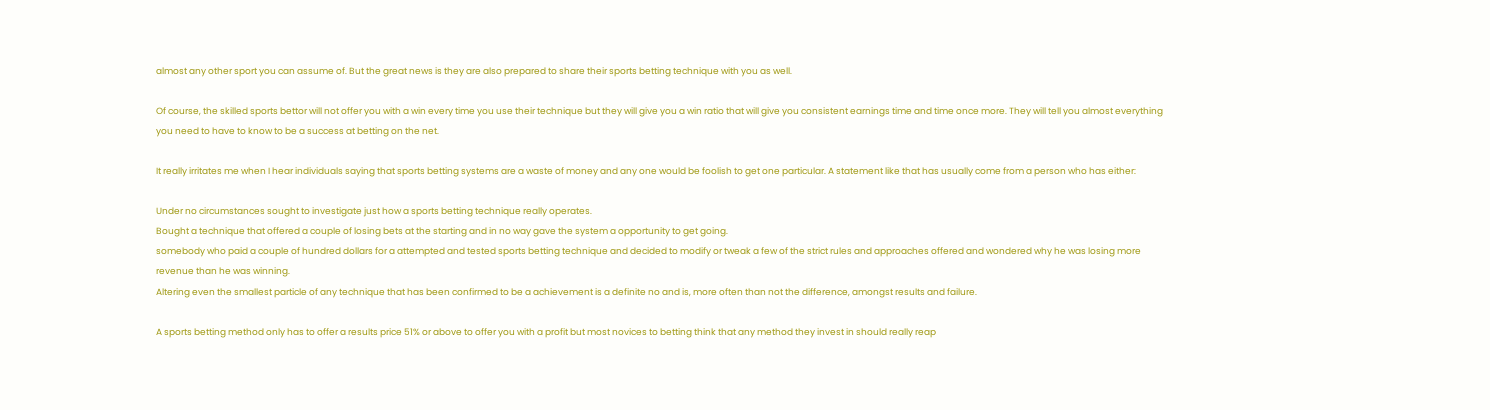almost any other sport you can assume of. But the great news is they are also prepared to share their sports betting technique with you as well.

Of course, the skilled sports bettor will not offer you with a win every time you use their technique but they will give you a win ratio that will give you consistent earnings time and time once more. They will tell you almost everything you need to have to know to be a success at betting on the net.

It really irritates me when I hear individuals saying that sports betting systems are a waste of money and any one would be foolish to get one particular. A statement like that has usually come from a person who has either:

Under no circumstances sought to investigate just how a sports betting technique really operates.
Bought a technique that offered a couple of losing bets at the starting and in no way gave the system a opportunity to get going.
somebody who paid a couple of hundred dollars for a attempted and tested sports betting technique and decided to modify or tweak a few of the strict rules and approaches offered and wondered why he was losing more revenue than he was winning.
Altering even the smallest particle of any technique that has been confirmed to be a achievement is a definite no and is, more often than not the difference, amongst results and failure.

A sports betting method only has to offer a results price 51% or above to offer you with a profit but most novices to betting think that any method they invest in should really reap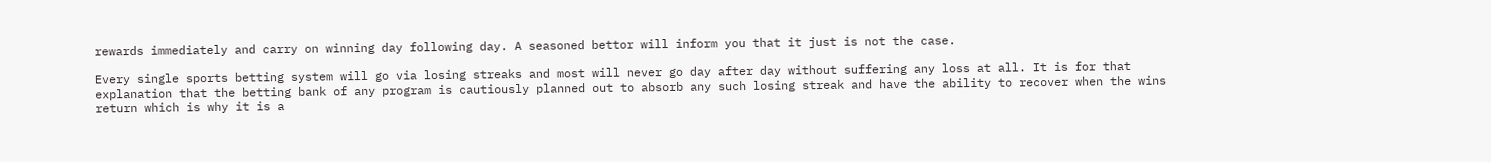rewards immediately and carry on winning day following day. A seasoned bettor will inform you that it just is not the case.

Every single sports betting system will go via losing streaks and most will never go day after day without suffering any loss at all. It is for that explanation that the betting bank of any program is cautiously planned out to absorb any such losing streak and have the ability to recover when the wins return which is why it is a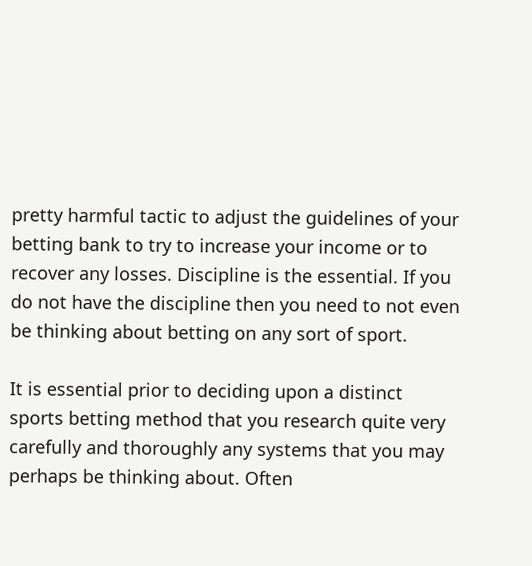pretty harmful tactic to adjust the guidelines of your betting bank to try to increase your income or to recover any losses. Discipline is the essential. If you do not have the discipline then you need to not even be thinking about betting on any sort of sport.

It is essential prior to deciding upon a distinct sports betting method that you research quite very carefully and thoroughly any systems that you may perhaps be thinking about. Often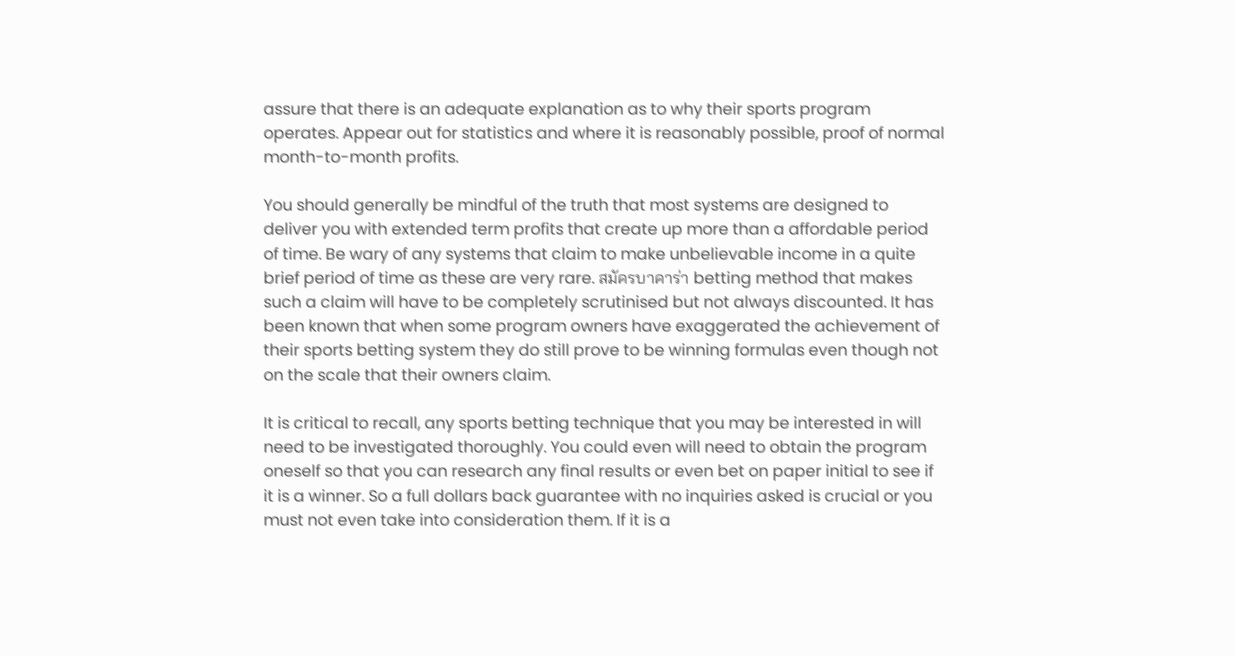assure that there is an adequate explanation as to why their sports program operates. Appear out for statistics and where it is reasonably possible, proof of normal month-to-month profits.

You should generally be mindful of the truth that most systems are designed to deliver you with extended term profits that create up more than a affordable period of time. Be wary of any systems that claim to make unbelievable income in a quite brief period of time as these are very rare. สมัครบาคาร่า betting method that makes such a claim will have to be completely scrutinised but not always discounted. It has been known that when some program owners have exaggerated the achievement of their sports betting system they do still prove to be winning formulas even though not on the scale that their owners claim.

It is critical to recall, any sports betting technique that you may be interested in will need to be investigated thoroughly. You could even will need to obtain the program oneself so that you can research any final results or even bet on paper initial to see if it is a winner. So a full dollars back guarantee with no inquiries asked is crucial or you must not even take into consideration them. If it is a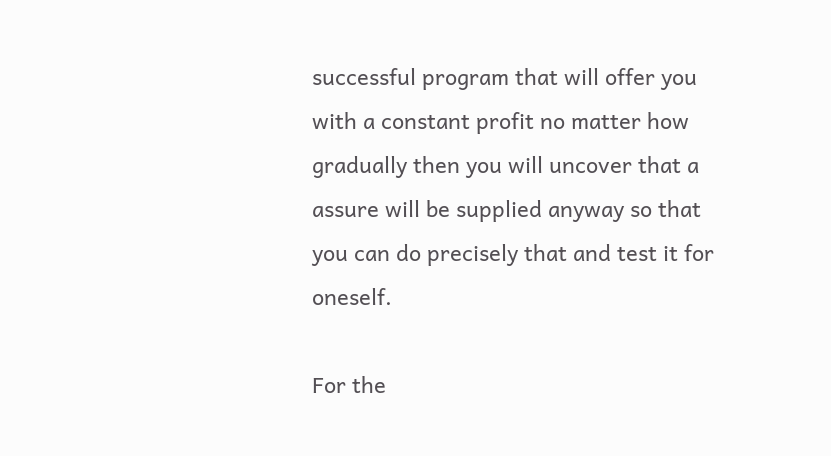successful program that will offer you with a constant profit no matter how gradually then you will uncover that a assure will be supplied anyway so that you can do precisely that and test it for oneself.

For the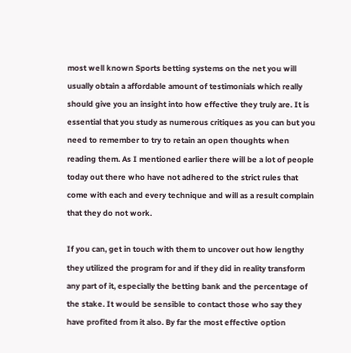most well known Sports betting systems on the net you will usually obtain a affordable amount of testimonials which really should give you an insight into how effective they truly are. It is essential that you study as numerous critiques as you can but you need to remember to try to retain an open thoughts when reading them. As I mentioned earlier there will be a lot of people today out there who have not adhered to the strict rules that come with each and every technique and will as a result complain that they do not work.

If you can, get in touch with them to uncover out how lengthy they utilized the program for and if they did in reality transform any part of it, especially the betting bank and the percentage of the stake. It would be sensible to contact those who say they have profited from it also. By far the most effective option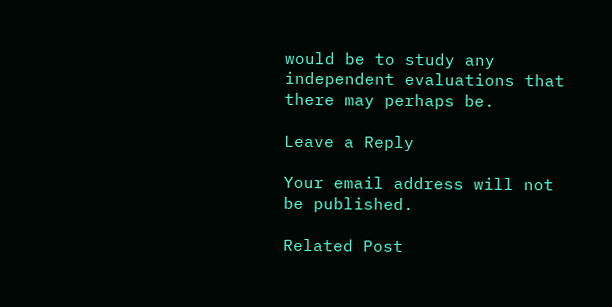would be to study any independent evaluations that there may perhaps be.

Leave a Reply

Your email address will not be published.

Related Post